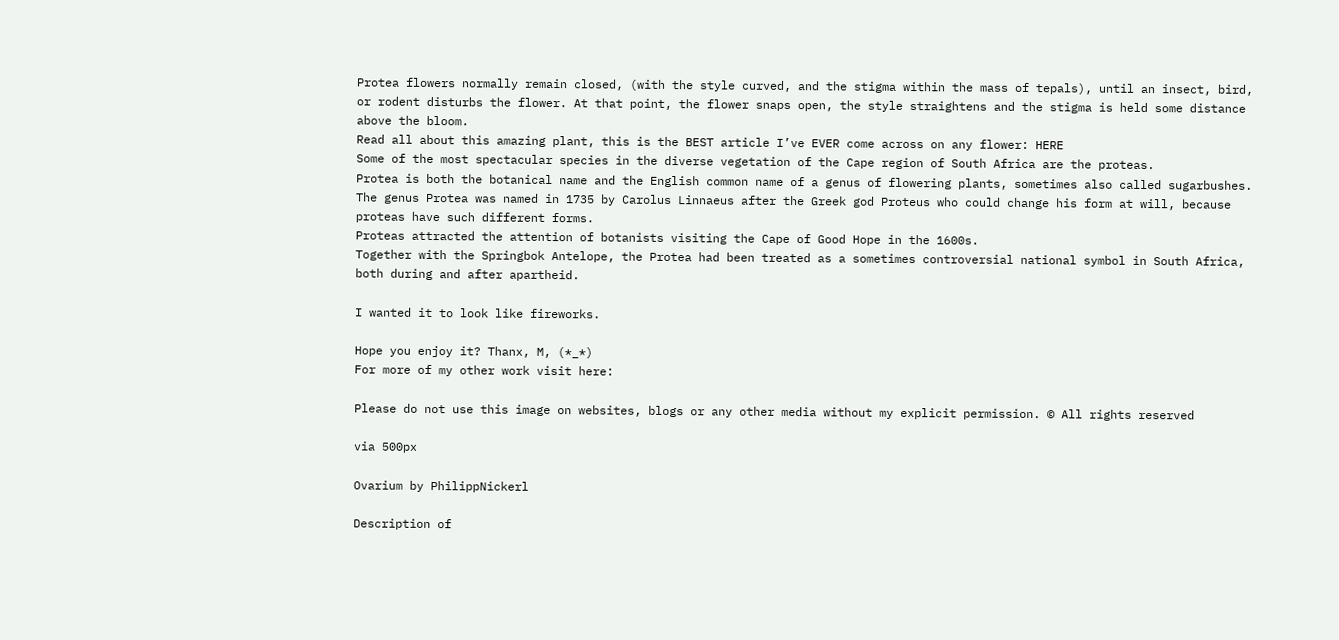Protea flowers normally remain closed, (with the style curved, and the stigma within the mass of tepals), until an insect, bird, or rodent disturbs the flower. At that point, the flower snaps open, the style straightens and the stigma is held some distance above the bloom.
Read all about this amazing plant, this is the BEST article I’ve EVER come across on any flower: HERE
Some of the most spectacular species in the diverse vegetation of the Cape region of South Africa are the proteas.
Protea is both the botanical name and the English common name of a genus of flowering plants, sometimes also called sugarbushes.
The genus Protea was named in 1735 by Carolus Linnaeus after the Greek god Proteus who could change his form at will, because proteas have such different forms.
Proteas attracted the attention of botanists visiting the Cape of Good Hope in the 1600s.
Together with the Springbok Antelope, the Protea had been treated as a sometimes controversial national symbol in South Africa, both during and after apartheid.

I wanted it to look like fireworks.

Hope you enjoy it? Thanx, M, (*_*)
For more of my other work visit here:

Please do not use this image on websites, blogs or any other media without my explicit permission. © All rights reserved

via 500px

Ovarium by PhilippNickerl

Description of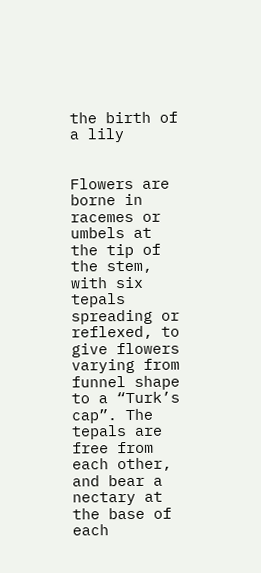the birth of a lily


Flowers are borne in racemes or umbels at the tip of the stem, with six tepals spreading or reflexed, to give flowers varying from funnel shape to a “Turk’s cap”. The tepals are free from each other, and bear a nectary at the base of each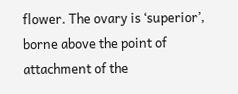flower. The ovary is ‘superior’, borne above the point of attachment of the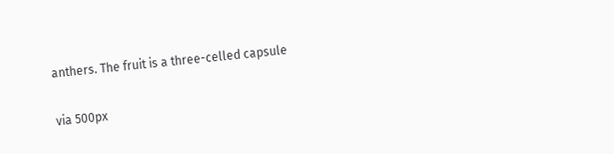anthers. The fruit is a three-celled capsule

via 500px